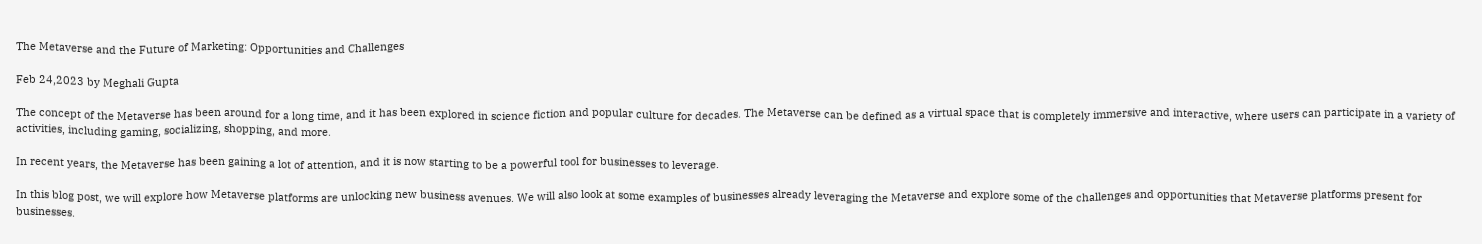The Metaverse and the Future of Marketing: Opportunities and Challenges

Feb 24,2023 by Meghali Gupta

The concept of the Metaverse has been around for a long time, and it has been explored in science fiction and popular culture for decades. The Metaverse can be defined as a virtual space that is completely immersive and interactive, where users can participate in a variety of activities, including gaming, socializing, shopping, and more.

In recent years, the Metaverse has been gaining a lot of attention, and it is now starting to be a powerful tool for businesses to leverage.

In this blog post, we will explore how Metaverse platforms are unlocking new business avenues. We will also look at some examples of businesses already leveraging the Metaverse and explore some of the challenges and opportunities that Metaverse platforms present for businesses.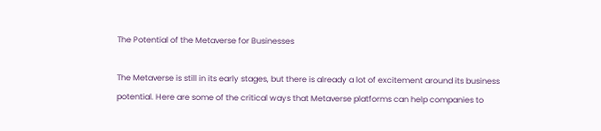The Potential of the Metaverse for Businesses

The Metaverse is still in its early stages, but there is already a lot of excitement around its business potential. Here are some of the critical ways that Metaverse platforms can help companies to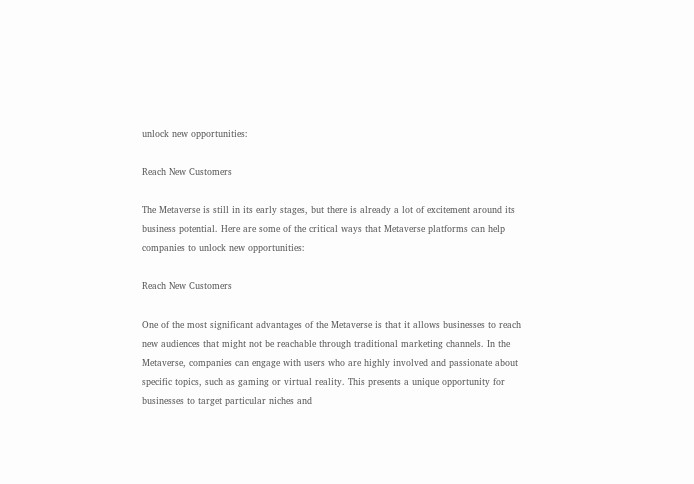unlock new opportunities:

Reach New Customers

The Metaverse is still in its early stages, but there is already a lot of excitement around its business potential. Here are some of the critical ways that Metaverse platforms can help companies to unlock new opportunities:

Reach New Customers

One of the most significant advantages of the Metaverse is that it allows businesses to reach new audiences that might not be reachable through traditional marketing channels. In the Metaverse, companies can engage with users who are highly involved and passionate about specific topics, such as gaming or virtual reality. This presents a unique opportunity for businesses to target particular niches and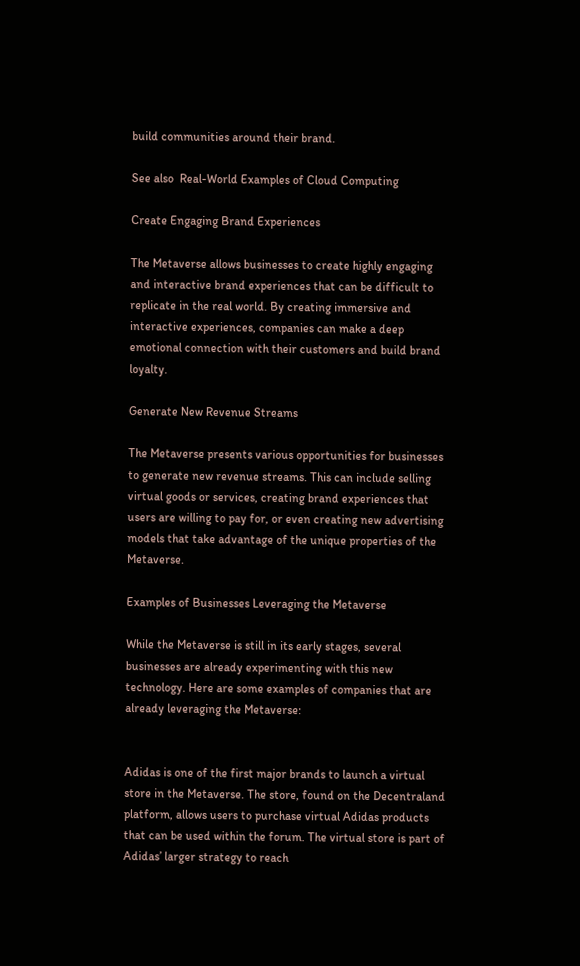build communities around their brand.

See also  Real-World Examples of Cloud Computing

Create Engaging Brand Experiences

The Metaverse allows businesses to create highly engaging and interactive brand experiences that can be difficult to replicate in the real world. By creating immersive and interactive experiences, companies can make a deep emotional connection with their customers and build brand loyalty.

Generate New Revenue Streams

The Metaverse presents various opportunities for businesses to generate new revenue streams. This can include selling virtual goods or services, creating brand experiences that users are willing to pay for, or even creating new advertising models that take advantage of the unique properties of the Metaverse.

Examples of Businesses Leveraging the Metaverse

While the Metaverse is still in its early stages, several businesses are already experimenting with this new technology. Here are some examples of companies that are already leveraging the Metaverse:


Adidas is one of the first major brands to launch a virtual store in the Metaverse. The store, found on the Decentraland platform, allows users to purchase virtual Adidas products that can be used within the forum. The virtual store is part of Adidas’ larger strategy to reach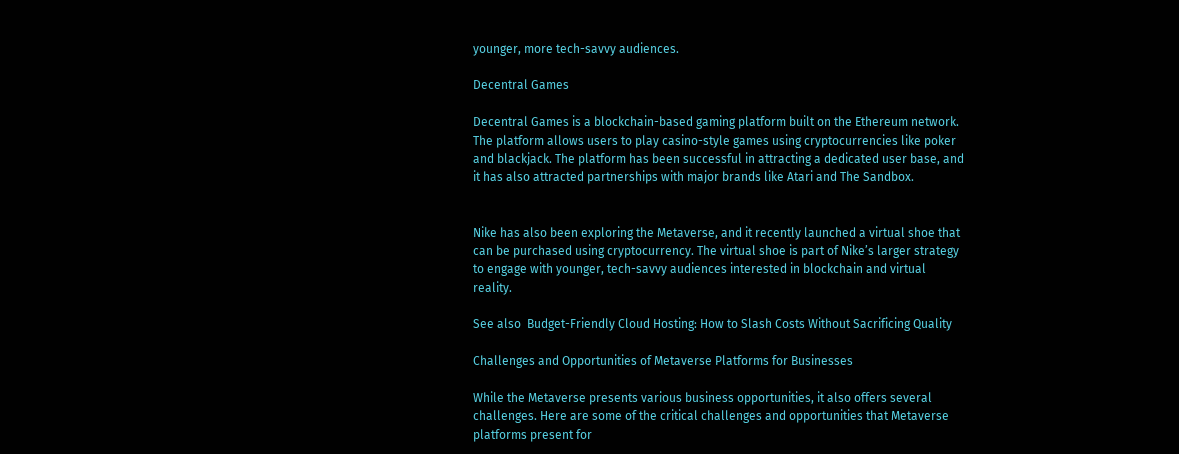younger, more tech-savvy audiences.

Decentral Games

Decentral Games is a blockchain-based gaming platform built on the Ethereum network. The platform allows users to play casino-style games using cryptocurrencies like poker and blackjack. The platform has been successful in attracting a dedicated user base, and it has also attracted partnerships with major brands like Atari and The Sandbox.


Nike has also been exploring the Metaverse, and it recently launched a virtual shoe that can be purchased using cryptocurrency. The virtual shoe is part of Nike’s larger strategy to engage with younger, tech-savvy audiences interested in blockchain and virtual reality.

See also  Budget-Friendly Cloud Hosting: How to Slash Costs Without Sacrificing Quality

Challenges and Opportunities of Metaverse Platforms for Businesses

While the Metaverse presents various business opportunities, it also offers several challenges. Here are some of the critical challenges and opportunities that Metaverse platforms present for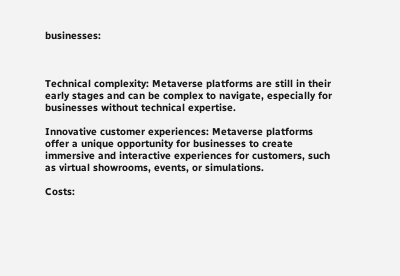businesses:



Technical complexity: Metaverse platforms are still in their early stages and can be complex to navigate, especially for businesses without technical expertise.

Innovative customer experiences: Metaverse platforms offer a unique opportunity for businesses to create immersive and interactive experiences for customers, such as virtual showrooms, events, or simulations.

Costs: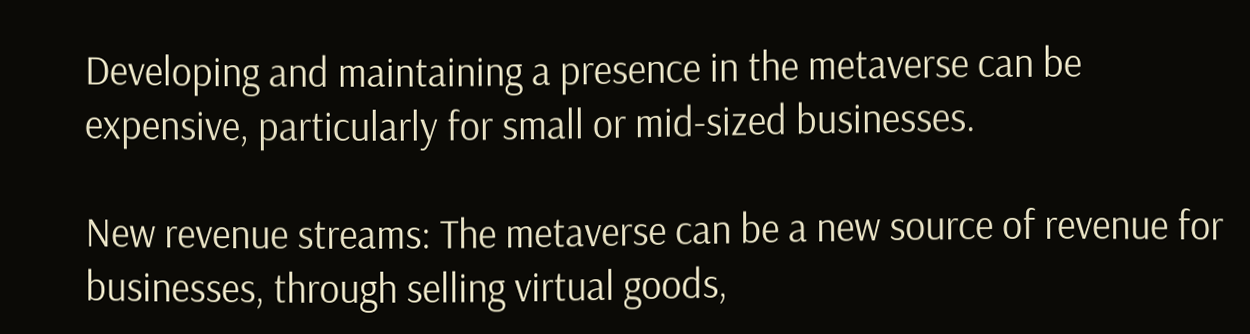Developing and maintaining a presence in the metaverse can be expensive, particularly for small or mid-sized businesses.

New revenue streams: The metaverse can be a new source of revenue for businesses, through selling virtual goods,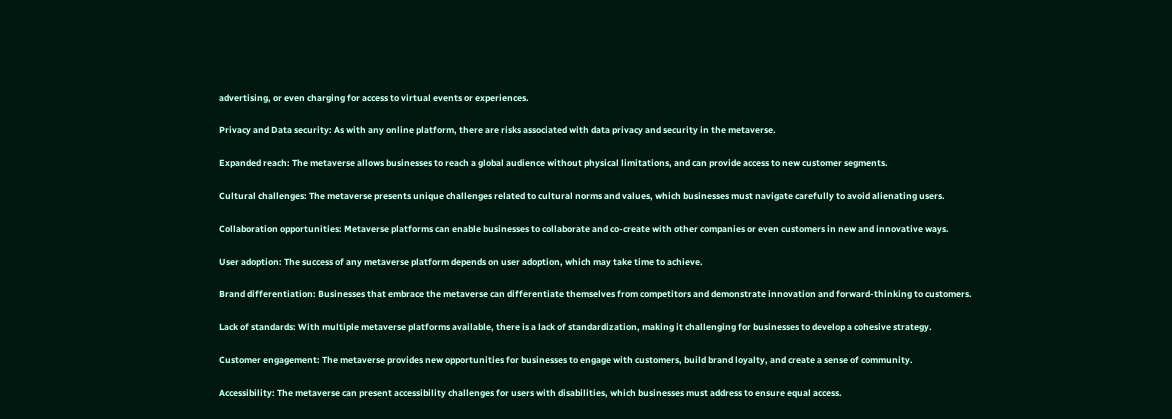advertising, or even charging for access to virtual events or experiences.

Privacy and Data security: As with any online platform, there are risks associated with data privacy and security in the metaverse.

Expanded reach: The metaverse allows businesses to reach a global audience without physical limitations, and can provide access to new customer segments.

Cultural challenges: The metaverse presents unique challenges related to cultural norms and values, which businesses must navigate carefully to avoid alienating users.

Collaboration opportunities: Metaverse platforms can enable businesses to collaborate and co-create with other companies or even customers in new and innovative ways.

User adoption: The success of any metaverse platform depends on user adoption, which may take time to achieve.

Brand differentiation: Businesses that embrace the metaverse can differentiate themselves from competitors and demonstrate innovation and forward-thinking to customers.

Lack of standards: With multiple metaverse platforms available, there is a lack of standardization, making it challenging for businesses to develop a cohesive strategy.

Customer engagement: The metaverse provides new opportunities for businesses to engage with customers, build brand loyalty, and create a sense of community.

Accessibility: The metaverse can present accessibility challenges for users with disabilities, which businesses must address to ensure equal access.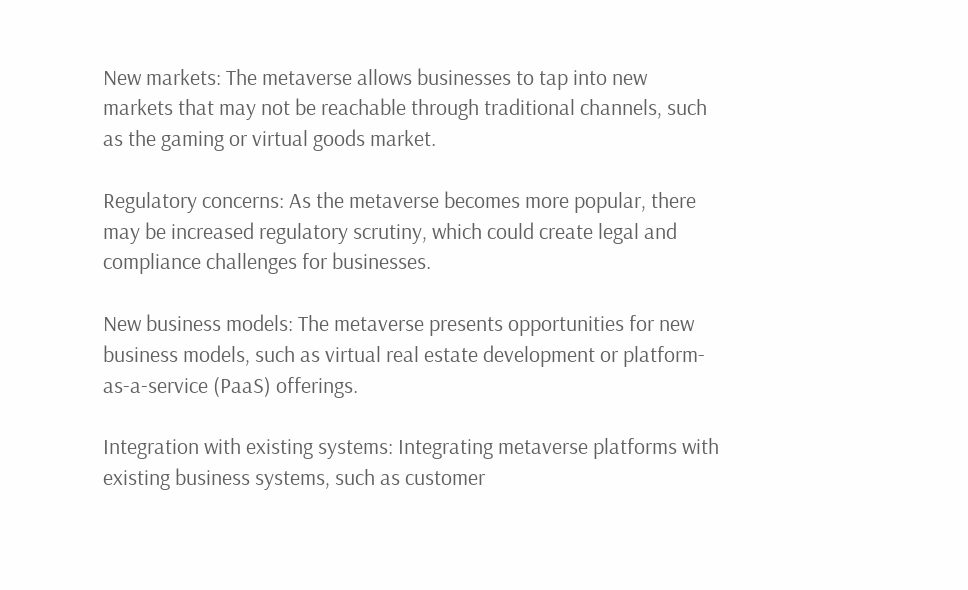New markets: The metaverse allows businesses to tap into new markets that may not be reachable through traditional channels, such as the gaming or virtual goods market.

Regulatory concerns: As the metaverse becomes more popular, there may be increased regulatory scrutiny, which could create legal and compliance challenges for businesses.

New business models: The metaverse presents opportunities for new business models, such as virtual real estate development or platform-as-a-service (PaaS) offerings.

Integration with existing systems: Integrating metaverse platforms with existing business systems, such as customer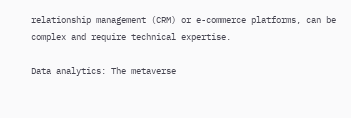relationship management (CRM) or e-commerce platforms, can be complex and require technical expertise.

Data analytics: The metaverse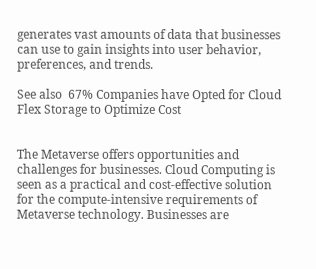generates vast amounts of data that businesses can use to gain insights into user behavior, preferences, and trends.

See also  67% Companies have Opted for Cloud Flex Storage to Optimize Cost


The Metaverse offers opportunities and challenges for businesses. Cloud Computing is seen as a practical and cost-effective solution for the compute-intensive requirements of Metaverse technology. Businesses are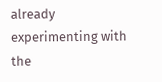already experimenting with the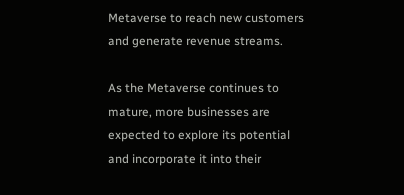Metaverse to reach new customers and generate revenue streams.

As the Metaverse continues to mature, more businesses are expected to explore its potential and incorporate it into their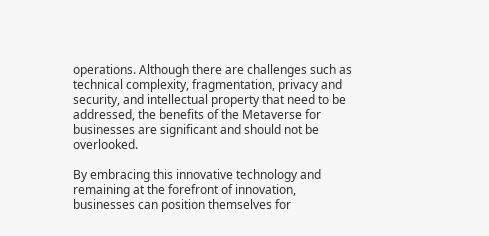operations. Although there are challenges such as technical complexity, fragmentation, privacy and security, and intellectual property that need to be addressed, the benefits of the Metaverse for businesses are significant and should not be overlooked.

By embracing this innovative technology and remaining at the forefront of innovation, businesses can position themselves for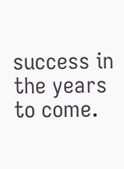success in the years to come.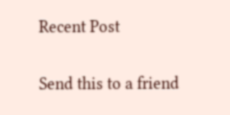Recent Post

Send this to a friend